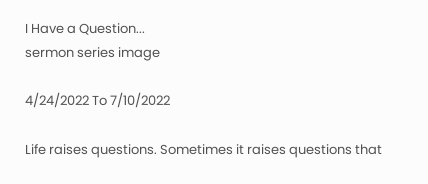I Have a Question...
sermon series image

4/24/2022 To 7/10/2022

Life raises questions. Sometimes it raises questions that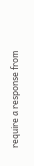require a response from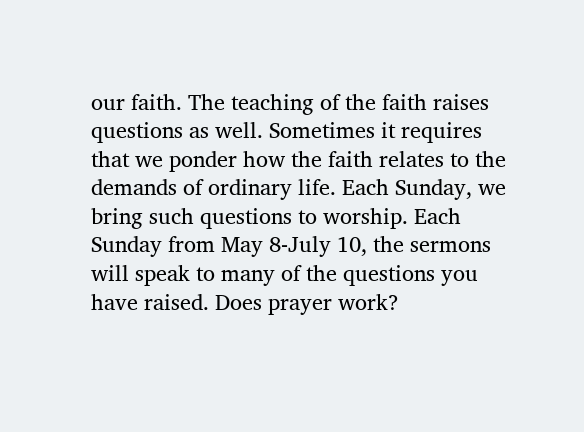our faith. The teaching of the faith raises questions as well. Sometimes it requires that we ponder how the faith relates to the demands of ordinary life. Each Sunday, we bring such questions to worship. Each Sunday from May 8-July 10, the sermons will speak to many of the questions you have raised. Does prayer work?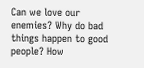Can we love our enemies? Why do bad things happen to good people? How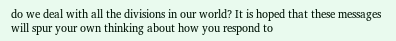do we deal with all the divisions in our world? It is hoped that these messages will spur your own thinking about how you respond to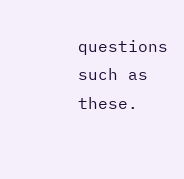questions such as these.